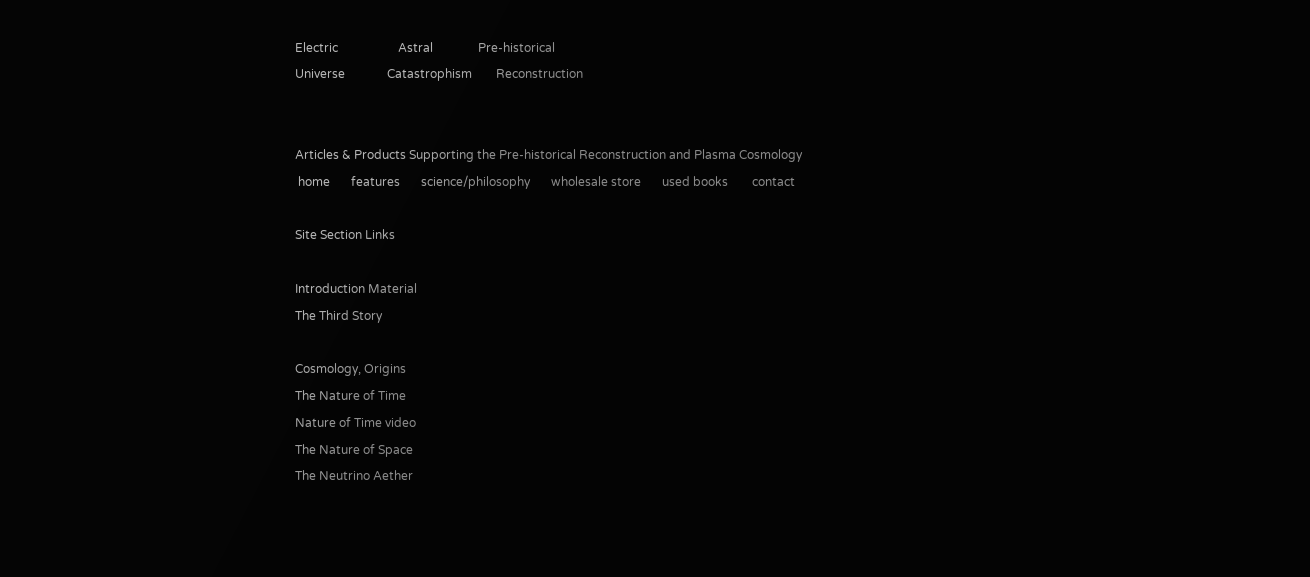Electric                    Astral               Pre-historical
Universe              Catastrophism        Reconstruction


Articles & Products Supporting the Pre-historical Reconstruction and Plasma Cosmology
 home       features       science/philosophy       wholesale store       used books        contact

Site Section Links

Introduction Material
The Third Story

Cosmology, Origins
The Nature of Time
Nature of Time video
The Nature of Space
The Neutrino Aether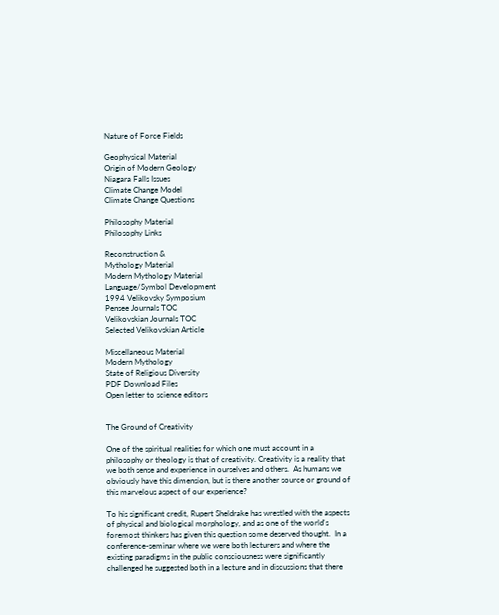Nature of Force Fields

Geophysical Material
Origin of Modern Geology
Niagara Falls Issues
Climate Change Model
Climate Change Questions

Philosophy Material
Philosophy Links

Reconstruction &
Mythology Material
Modern Mythology Material
Language/Symbol Development
1994 Velikovsky Symposium
Pensee Journals TOC
Velikovskian Journals TOC
Selected Velikovskian Article

Miscellaneous Material
Modern Mythology
State of Religious Diversity
PDF Download Files
Open letter to science editors


The Ground of Creativity

One of the spiritual realities for which one must account in a philosophy or theology is that of creativity. Creativity is a reality that we both sense and experience in ourselves and others.  As humans we obviously have this dimension, but is there another source or ground of this marvelous aspect of our experience?

To his significant credit, Rupert Sheldrake has wrestled with the aspects of physical and biological morphology, and as one of the world's foremost thinkers has given this question some deserved thought.  In a conference-seminar where we were both lecturers and where the existing paradigms in the public consciousness were significantly challenged he suggested both in a lecture and in discussions that there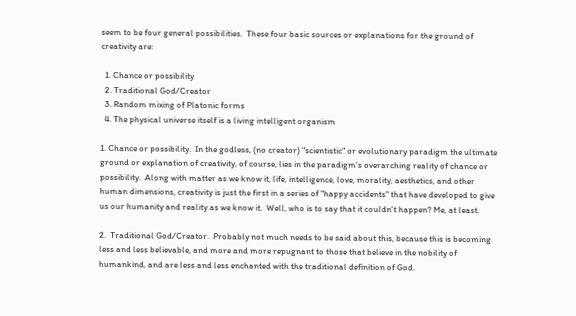seem to be four general possibilities.  These four basic sources or explanations for the ground of creativity are:

  1. Chance or possibility
  2. Traditional God/Creator
  3. Random mixing of Platonic forms
  4. The physical universe itself is a living intelligent organism

1. Chance or possibility.  In the godless, (no creator) "scientistic" or evolutionary paradigm the ultimate ground or explanation of creativity, of course, lies in the paradigm's overarching reality of chance or possibility.  Along with matter as we know it, life, intelligence, love, morality, aesthetics, and other human dimensions, creativity is just the first in a series of "happy accidents" that have developed to give us our humanity and reality as we know it.  Well, who is to say that it couldn't happen? Me, at least.

2.  Traditional God/Creator.  Probably not much needs to be said about this, because this is becoming less and less believable, and more and more repugnant to those that believe in the nobility of humankind, and are less and less enchanted with the traditional definition of God.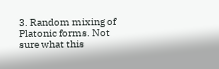3. Random mixing of Platonic forms. Not sure what this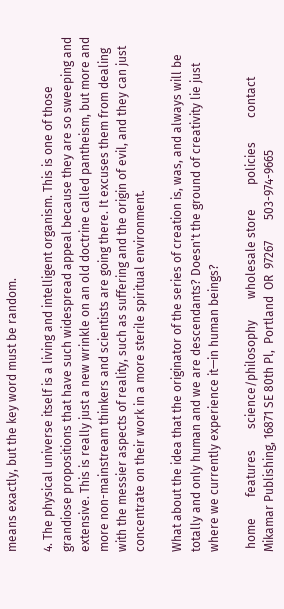means exactly, but the key word must be random.

4. The physical universe itself is a living and intelligent organism. This is one of those grandiose propositions that have such widespread appeal because they are so sweeping and extensive. This is really just a new wrinkle on an old doctrine called pantheism, but more and more non-mainstream thinkers and scientists are going there. It excuses them from dealing with the messier aspects of reality, such as suffering and the origin of evil, and they can just concentrate on their work in a more sterile spiritual environment.

What about the idea that the originator of the series of creation is, was, and always will be totally and only human and we are descendants? Doesn't the ground of creativity lie just where we currently experience it—in human beings?

 home       features       science/philosophy       wholesale store        policies        contact
Mikamar Publishing, 16871 SE 80th Pl,  Portland  OR  97267       503-974-9665